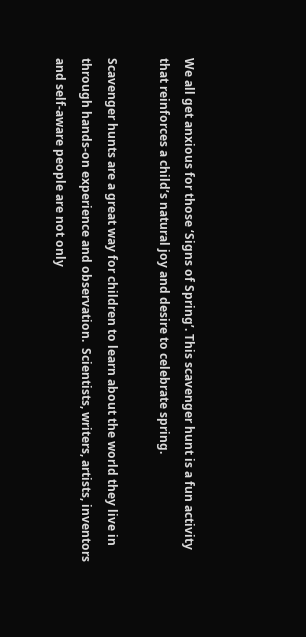We all get anxious for those ‘Signs of Spring’. This scavenger hunt is a fun activity that reinforces a child’s natural joy and desire to celebrate spring.

Scavenger hunts are a great way for children to learn about the world they live in through hands-on experience and observation.  Scientists, writers, artists, inventors and self-aware people are not only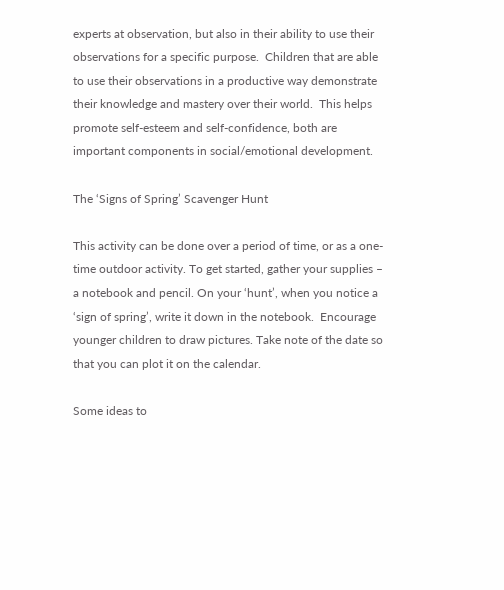experts at observation, but also in their ability to use their observations for a specific purpose.  Children that are able to use their observations in a productive way demonstrate their knowledge and mastery over their world.  This helps promote self-esteem and self-confidence, both are important components in social/emotional development.

The ‘Signs of Spring’ Scavenger Hunt

This activity can be done over a period of time, or as a one-time outdoor activity. To get started, gather your supplies – a notebook and pencil. On your ‘hunt’, when you notice a ‘sign of spring’, write it down in the notebook.  Encourage younger children to draw pictures. Take note of the date so that you can plot it on the calendar.

Some ideas to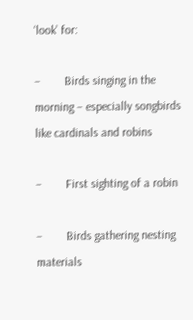‘look’ for:

–        Birds singing in the morning – especially songbirds like cardinals and robins

–        First sighting of a robin

–        Birds gathering nesting materials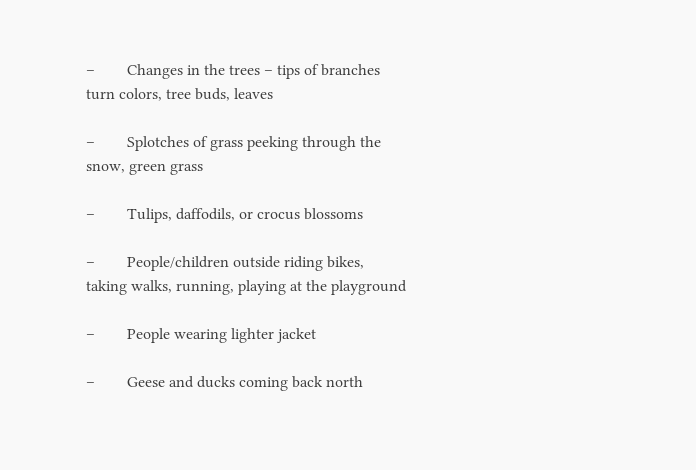–        Changes in the trees – tips of branches turn colors, tree buds, leaves

–        Splotches of grass peeking through the snow, green grass

–        Tulips, daffodils, or crocus blossoms

–        People/children outside riding bikes, taking walks, running, playing at the playground

–        People wearing lighter jacket

–        Geese and ducks coming back north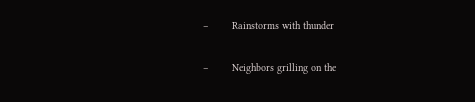–        Rainstorms with thunder

–        Neighbors grilling on the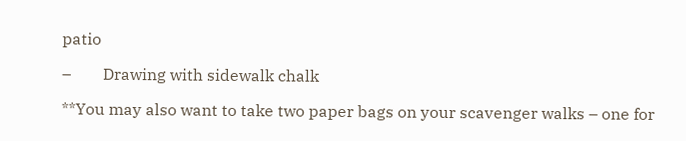patio

–        Drawing with sidewalk chalk

**You may also want to take two paper bags on your scavenger walks – one for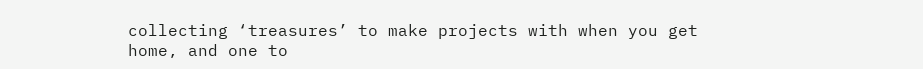collecting ‘treasures’ to make projects with when you get home, and one to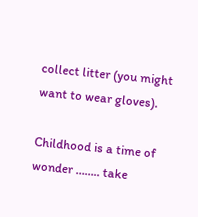collect litter (you might want to wear gloves).

Childhood is a time of wonder …….. take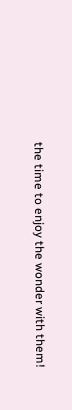the time to enjoy the wonder with them!